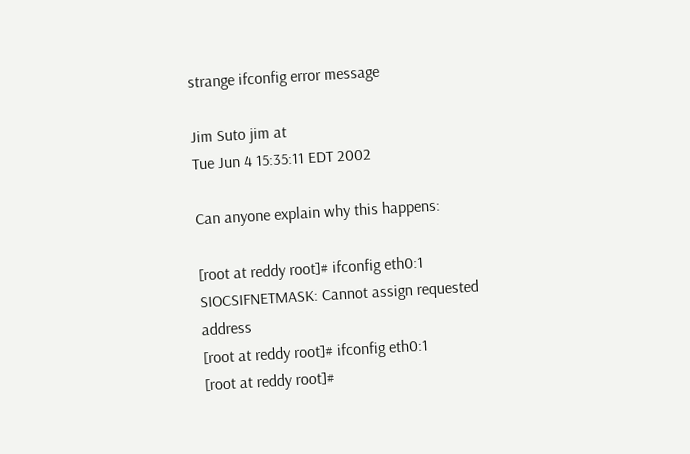strange ifconfig error message

Jim Suto jim at
Tue Jun 4 15:35:11 EDT 2002

Can anyone explain why this happens:

[root at reddy root]# ifconfig eth0:1
SIOCSIFNETMASK: Cannot assign requested address
[root at reddy root]# ifconfig eth0:1
[root at reddy root]#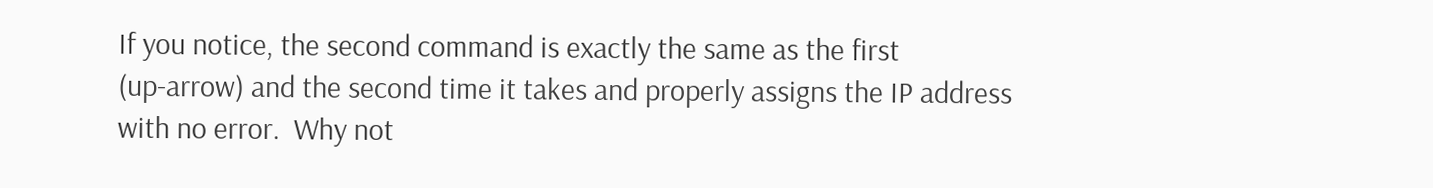If you notice, the second command is exactly the same as the first
(up-arrow) and the second time it takes and properly assigns the IP address
with no error.  Why not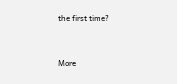the first time?


More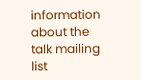information about the talk mailing list